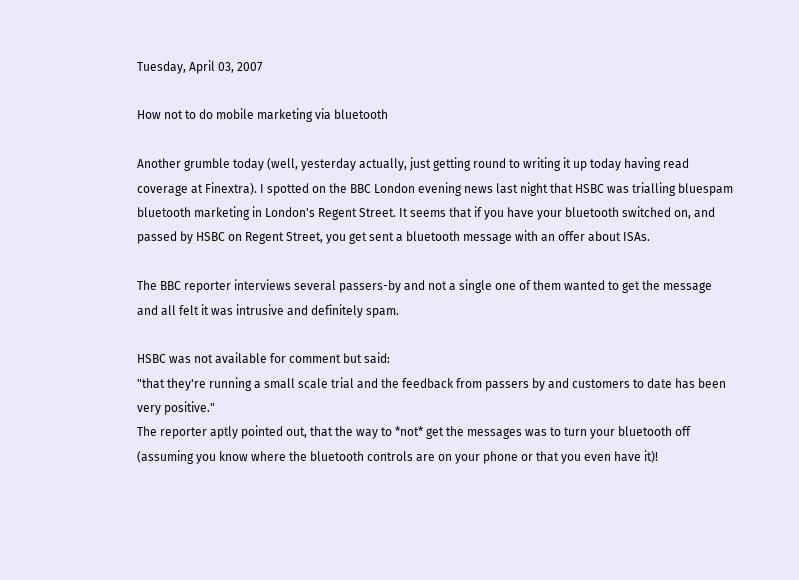Tuesday, April 03, 2007

How not to do mobile marketing via bluetooth

Another grumble today (well, yesterday actually, just getting round to writing it up today having read coverage at Finextra). I spotted on the BBC London evening news last night that HSBC was trialling bluespam bluetooth marketing in London's Regent Street. It seems that if you have your bluetooth switched on, and passed by HSBC on Regent Street, you get sent a bluetooth message with an offer about ISAs.

The BBC reporter interviews several passers-by and not a single one of them wanted to get the message and all felt it was intrusive and definitely spam.

HSBC was not available for comment but said:
"that they're running a small scale trial and the feedback from passers by and customers to date has been very positive."
The reporter aptly pointed out, that the way to *not* get the messages was to turn your bluetooth off (assuming you know where the bluetooth controls are on your phone or that you even have it)!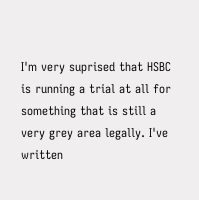I'm very suprised that HSBC is running a trial at all for something that is still a very grey area legally. I've written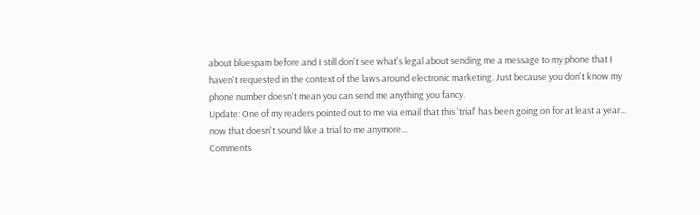about bluespam before and I still don't see what's legal about sending me a message to my phone that I haven't requested in the context of the laws around electronic marketing. Just because you don't know my phone number doesn't mean you can send me anything you fancy.
Update: One of my readers pointed out to me via email that this 'trial' has been going on for at least a year... now that doesn't sound like a trial to me anymore...
Comments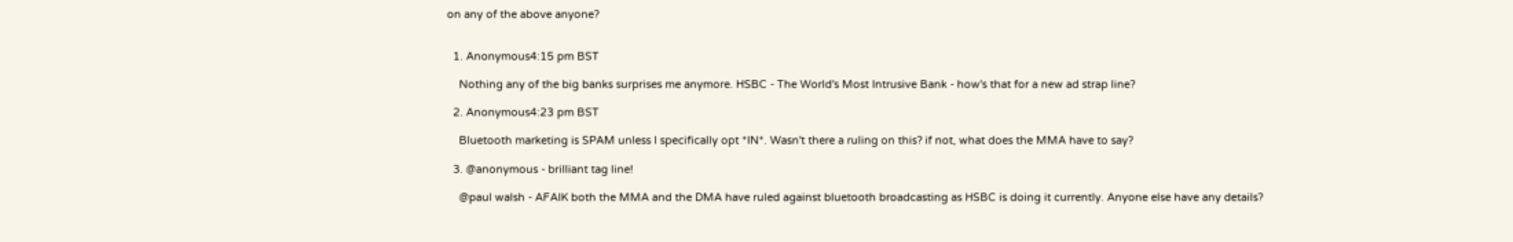on any of the above anyone?


  1. Anonymous4:15 pm BST

    Nothing any of the big banks surprises me anymore. HSBC - The World's Most Intrusive Bank - how's that for a new ad strap line?

  2. Anonymous4:23 pm BST

    Bluetooth marketing is SPAM unless I specifically opt *IN*. Wasn't there a ruling on this? if not, what does the MMA have to say?

  3. @anonymous - brilliant tag line!

    @paul walsh - AFAIK both the MMA and the DMA have ruled against bluetooth broadcasting as HSBC is doing it currently. Anyone else have any details?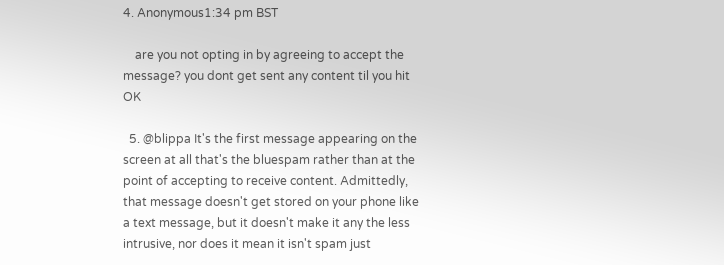4. Anonymous1:34 pm BST

    are you not opting in by agreeing to accept the message? you dont get sent any content til you hit OK

  5. @blippa It's the first message appearing on the screen at all that's the bluespam rather than at the point of accepting to receive content. Admittedly, that message doesn't get stored on your phone like a text message, but it doesn't make it any the less intrusive, nor does it mean it isn't spam just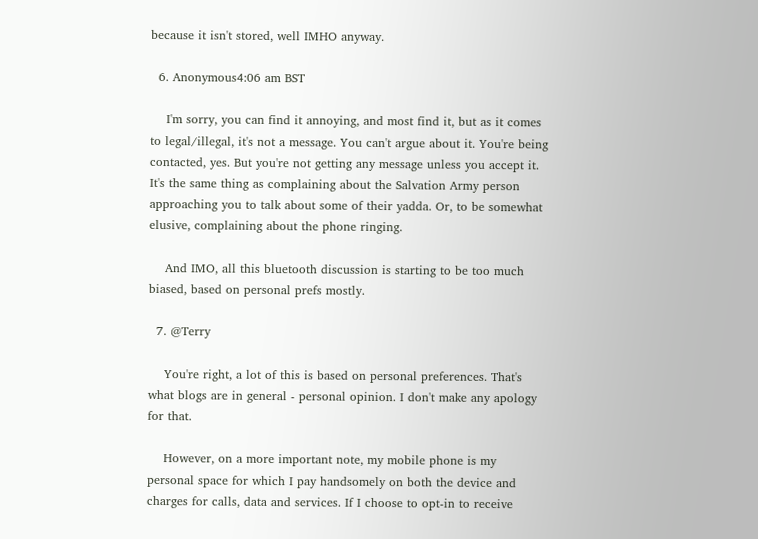because it isn't stored, well IMHO anyway.

  6. Anonymous4:06 am BST

    I'm sorry, you can find it annoying, and most find it, but as it comes to legal/illegal, it's not a message. You can't argue about it. You're being contacted, yes. But you're not getting any message unless you accept it. It's the same thing as complaining about the Salvation Army person approaching you to talk about some of their yadda. Or, to be somewhat elusive, complaining about the phone ringing.

    And IMO, all this bluetooth discussion is starting to be too much biased, based on personal prefs mostly.

  7. @Terry

    You're right, a lot of this is based on personal preferences. That's what blogs are in general - personal opinion. I don't make any apology for that.

    However, on a more important note, my mobile phone is my personal space for which I pay handsomely on both the device and charges for calls, data and services. If I choose to opt-in to receive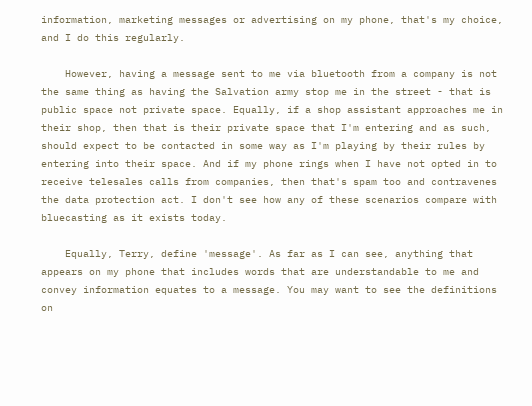information, marketing messages or advertising on my phone, that's my choice, and I do this regularly.

    However, having a message sent to me via bluetooth from a company is not the same thing as having the Salvation army stop me in the street - that is public space not private space. Equally, if a shop assistant approaches me in their shop, then that is their private space that I'm entering and as such, should expect to be contacted in some way as I'm playing by their rules by entering into their space. And if my phone rings when I have not opted in to receive telesales calls from companies, then that's spam too and contravenes the data protection act. I don't see how any of these scenarios compare with bluecasting as it exists today.

    Equally, Terry, define 'message'. As far as I can see, anything that appears on my phone that includes words that are understandable to me and convey information equates to a message. You may want to see the definitions on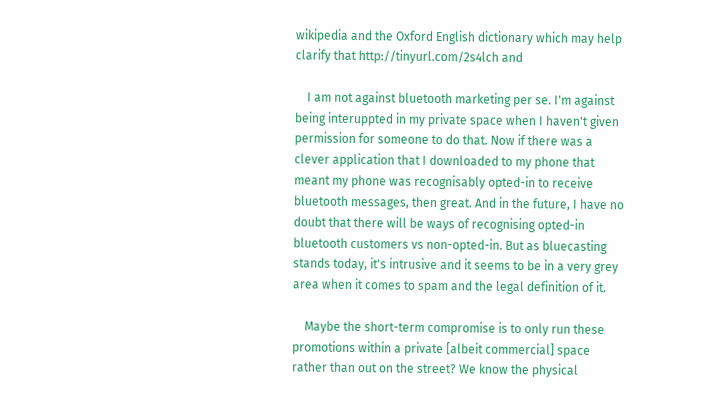wikipedia and the Oxford English dictionary which may help clarify that http://tinyurl.com/2s4lch and

    I am not against bluetooth marketing per se. I'm against being interuppted in my private space when I haven't given permission for someone to do that. Now if there was a clever application that I downloaded to my phone that meant my phone was recognisably opted-in to receive bluetooth messages, then great. And in the future, I have no doubt that there will be ways of recognising opted-in bluetooth customers vs non-opted-in. But as bluecasting stands today, it's intrusive and it seems to be in a very grey area when it comes to spam and the legal definition of it.

    Maybe the short-term compromise is to only run these promotions within a private [albeit commercial] space rather than out on the street? We know the physical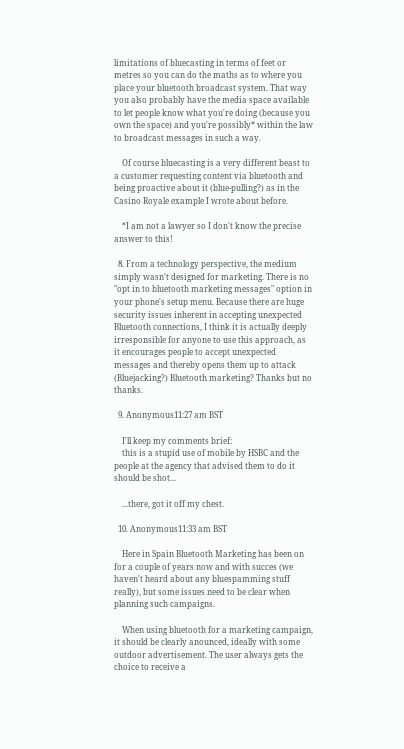limitations of bluecasting in terms of feet or metres so you can do the maths as to where you place your bluetooth broadcast system. That way you also probably have the media space available to let people know what you're doing (because you own the space) and you're possibly* within the law to broadcast messages in such a way.

    Of course bluecasting is a very different beast to a customer requesting content via bluetooth and being proactive about it (blue-pulling?) as in the Casino Royale example I wrote about before.

    *I am not a lawyer so I don't know the precise answer to this!

  8. From a technology perspective, the medium simply wasn't designed for marketing. There is no "opt in to bluetooth marketing messages" option in your phone's setup menu. Because there are huge security issues inherent in accepting unexpected Bluetooth connections, I think it is actually deeply irresponsible for anyone to use this approach, as it encourages people to accept unexpected messages and thereby opens them up to attack (Bluejacking?) Bluetooth marketing? Thanks but no thanks.

  9. Anonymous11:27 am BST

    I'll keep my comments brief:
    this is a stupid use of mobile by HSBC and the people at the agency that advised them to do it should be shot...

    ...there, got it off my chest.

  10. Anonymous11:33 am BST

    Here in Spain Bluetooth Marketing has been on for a couple of years now and with succes (we haven't heard about any bluespamming stuff really), but some issues need to be clear when planning such campaigns.

    When using bluetooth for a marketing campaign, it should be clearly anounced, ideally with some outdoor advertisement. The user always gets the choice to receive a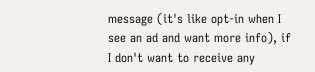message (it's like opt-in when I see an ad and want more info), if I don't want to receive any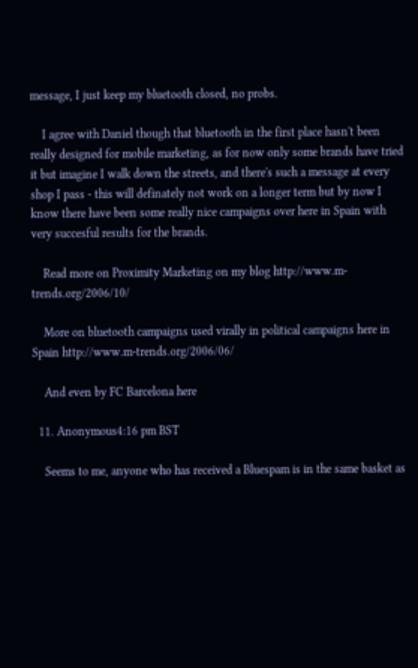message, I just keep my bluetooth closed, no probs.

    I agree with Daniel though that bluetooth in the first place hasn't been really designed for mobile marketing, as for now only some brands have tried it but imagine I walk down the streets, and there's such a message at every shop I pass - this will definately not work on a longer term but by now I know there have been some really nice campaigns over here in Spain with very succesful results for the brands.

    Read more on Proximity Marketing on my blog http://www.m-trends.org/2006/10/

    More on bluetooth campaigns used virally in political campaigns here in Spain http://www.m-trends.org/2006/06/

    And even by FC Barcelona here

  11. Anonymous4:16 pm BST

    Seems to me, anyone who has received a Bluespam is in the same basket as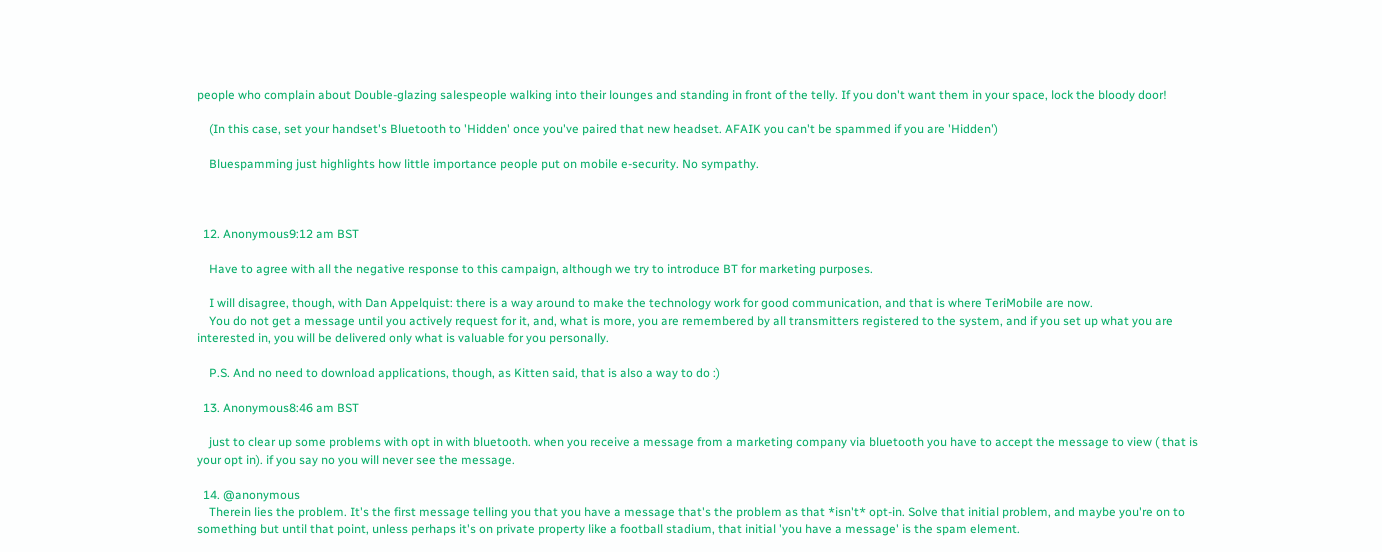people who complain about Double-glazing salespeople walking into their lounges and standing in front of the telly. If you don't want them in your space, lock the bloody door!

    (In this case, set your handset's Bluetooth to 'Hidden' once you've paired that new headset. AFAIK you can't be spammed if you are 'Hidden')

    Bluespamming just highlights how little importance people put on mobile e-security. No sympathy.



  12. Anonymous9:12 am BST

    Have to agree with all the negative response to this campaign, although we try to introduce BT for marketing purposes.

    I will disagree, though, with Dan Appelquist: there is a way around to make the technology work for good communication, and that is where TeriMobile are now.
    You do not get a message until you actively request for it, and, what is more, you are remembered by all transmitters registered to the system, and if you set up what you are interested in, you will be delivered only what is valuable for you personally.

    P.S. And no need to download applications, though, as Kitten said, that is also a way to do :)

  13. Anonymous8:46 am BST

    just to clear up some problems with opt in with bluetooth. when you receive a message from a marketing company via bluetooth you have to accept the message to view ( that is your opt in). if you say no you will never see the message.

  14. @anonymous
    Therein lies the problem. It's the first message telling you that you have a message that's the problem as that *isn't* opt-in. Solve that initial problem, and maybe you're on to something but until that point, unless perhaps it's on private property like a football stadium, that initial 'you have a message' is the spam element.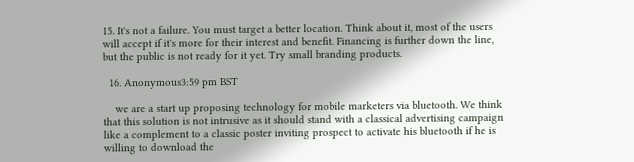15. It's not a failure. You must target a better location. Think about it, most of the users will accept if it's more for their interest and benefit. Financing is further down the line, but the public is not ready for it yet. Try small branding products.

  16. Anonymous3:59 pm BST

    we are a start up proposing technology for mobile marketers via bluetooth. We think that this solution is not intrusive as it should stand with a classical advertising campaign like a complement to a classic poster inviting prospect to activate his bluetooth if he is willing to download the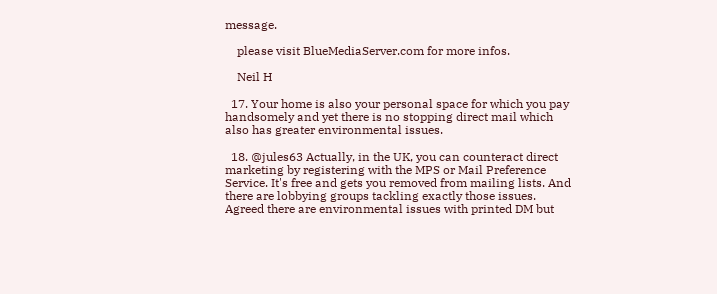message.

    please visit BlueMediaServer.com for more infos.

    Neil H

  17. Your home is also your personal space for which you pay handsomely and yet there is no stopping direct mail which also has greater environmental issues.

  18. @jules63 Actually, in the UK, you can counteract direct marketing by registering with the MPS or Mail Preference Service. It's free and gets you removed from mailing lists. And there are lobbying groups tackling exactly those issues. Agreed there are environmental issues with printed DM but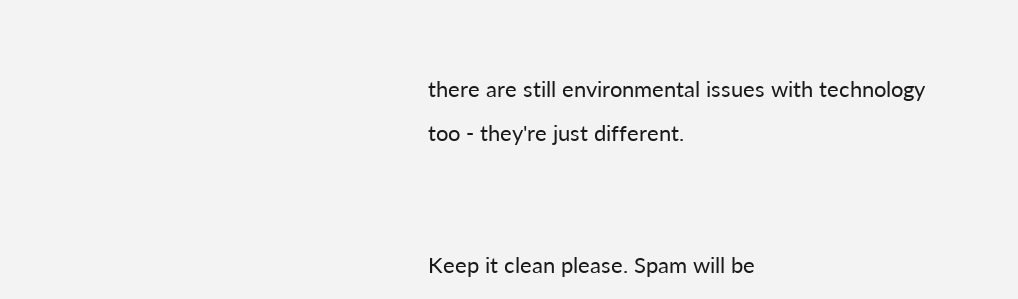there are still environmental issues with technology too - they're just different.


Keep it clean please. Spam will be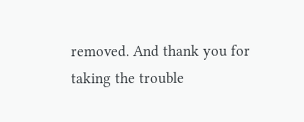removed. And thank you for taking the trouble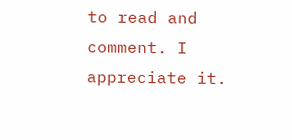to read and comment. I appreciate it.